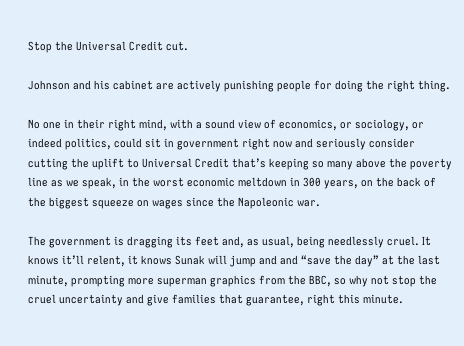Stop the Universal Credit cut.

Johnson and his cabinet are actively punishing people for doing the right thing.

No one in their right mind, with a sound view of economics, or sociology, or indeed politics, could sit in government right now and seriously consider cutting the uplift to Universal Credit that’s keeping so many above the poverty line as we speak, in the worst economic meltdown in 300 years, on the back of the biggest squeeze on wages since the Napoleonic war.

The government is dragging its feet and, as usual, being needlessly cruel. It knows it’ll relent, it knows Sunak will jump and and “save the day” at the last minute, prompting more superman graphics from the BBC, so why not stop the cruel uncertainty and give families that guarantee, right this minute.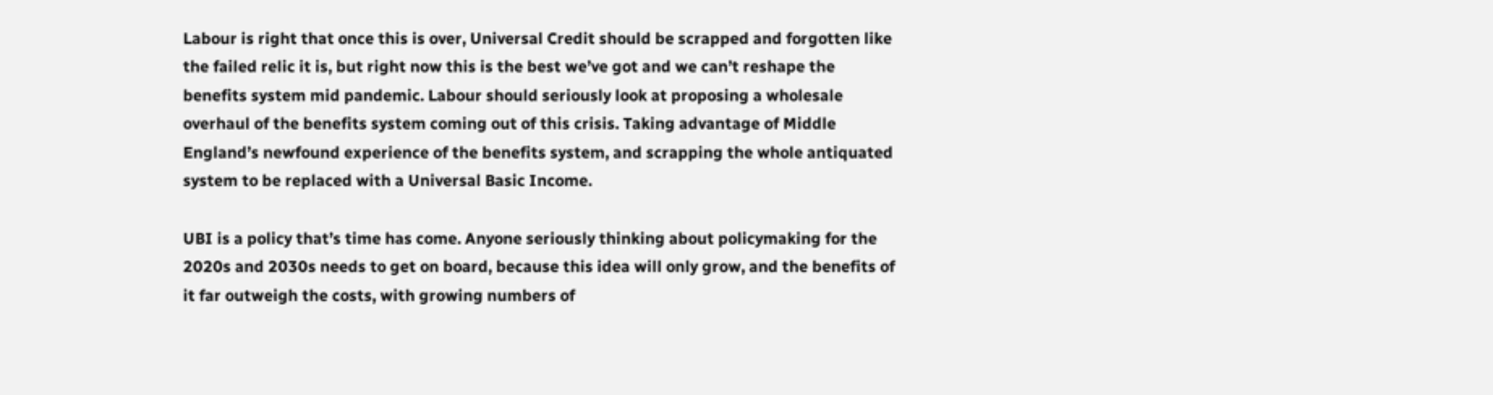Labour is right that once this is over, Universal Credit should be scrapped and forgotten like the failed relic it is, but right now this is the best we’ve got and we can’t reshape the benefits system mid pandemic. Labour should seriously look at proposing a wholesale overhaul of the benefits system coming out of this crisis. Taking advantage of Middle England’s newfound experience of the benefits system, and scrapping the whole antiquated system to be replaced with a Universal Basic Income.

UBI is a policy that’s time has come. Anyone seriously thinking about policymaking for the 2020s and 2030s needs to get on board, because this idea will only grow, and the benefits of it far outweigh the costs, with growing numbers of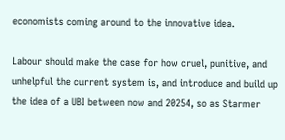economists coming around to the innovative idea.

Labour should make the case for how cruel, punitive, and unhelpful the current system is, and introduce and build up the idea of a UBI between now and 20254, so as Starmer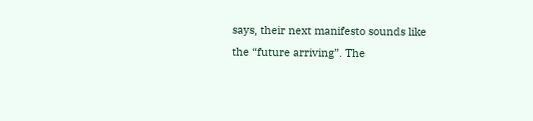says, their next manifesto sounds like the “future arriving”. The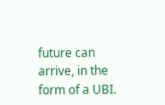future can arrive, in the form of a UBI.